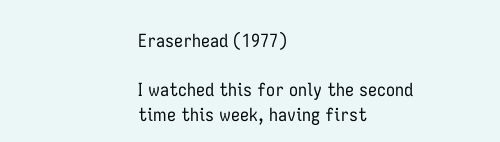Eraserhead (1977)

I watched this for only the second time this week, having first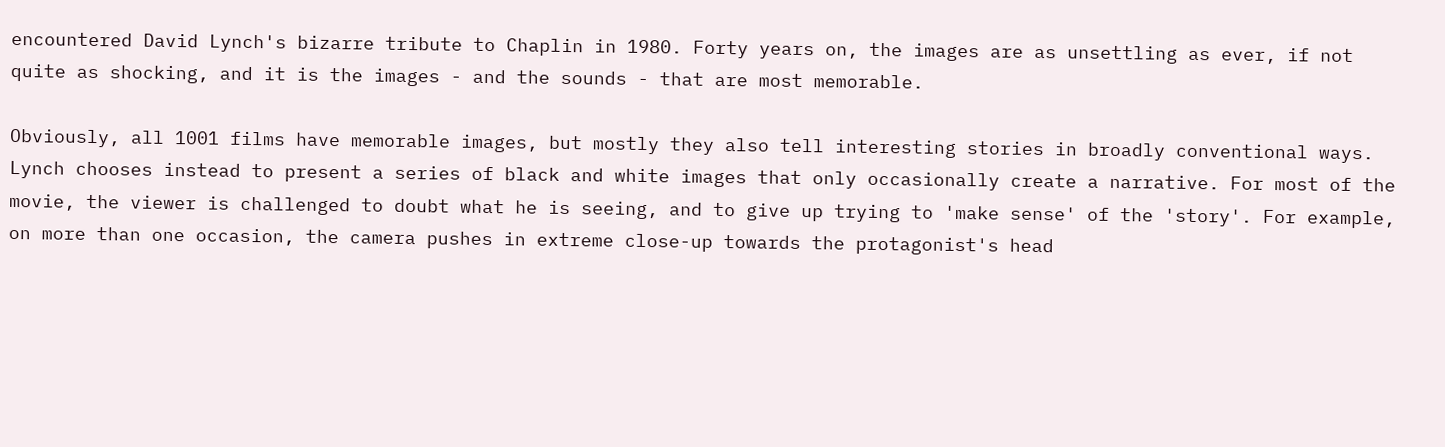encountered David Lynch's bizarre tribute to Chaplin in 1980. Forty years on, the images are as unsettling as ever, if not quite as shocking, and it is the images - and the sounds - that are most memorable.

Obviously, all 1001 films have memorable images, but mostly they also tell interesting stories in broadly conventional ways. Lynch chooses instead to present a series of black and white images that only occasionally create a narrative. For most of the movie, the viewer is challenged to doubt what he is seeing, and to give up trying to 'make sense' of the 'story'. For example, on more than one occasion, the camera pushes in extreme close-up towards the protagonist's head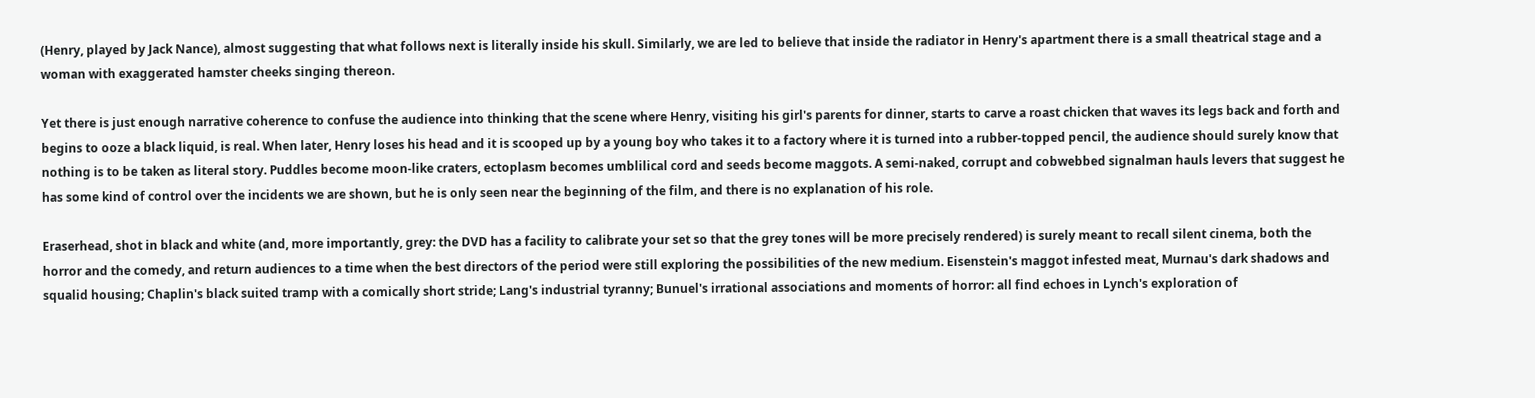(Henry, played by Jack Nance), almost suggesting that what follows next is literally inside his skull. Similarly, we are led to believe that inside the radiator in Henry's apartment there is a small theatrical stage and a woman with exaggerated hamster cheeks singing thereon.

Yet there is just enough narrative coherence to confuse the audience into thinking that the scene where Henry, visiting his girl's parents for dinner, starts to carve a roast chicken that waves its legs back and forth and begins to ooze a black liquid, is real. When later, Henry loses his head and it is scooped up by a young boy who takes it to a factory where it is turned into a rubber-topped pencil, the audience should surely know that nothing is to be taken as literal story. Puddles become moon-like craters, ectoplasm becomes umblilical cord and seeds become maggots. A semi-naked, corrupt and cobwebbed signalman hauls levers that suggest he has some kind of control over the incidents we are shown, but he is only seen near the beginning of the film, and there is no explanation of his role.

Eraserhead, shot in black and white (and, more importantly, grey: the DVD has a facility to calibrate your set so that the grey tones will be more precisely rendered) is surely meant to recall silent cinema, both the horror and the comedy, and return audiences to a time when the best directors of the period were still exploring the possibilities of the new medium. Eisenstein's maggot infested meat, Murnau's dark shadows and squalid housing; Chaplin's black suited tramp with a comically short stride; Lang's industrial tyranny; Bunuel's irrational associations and moments of horror: all find echoes in Lynch's exploration of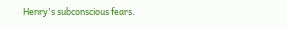Henry's subconscious fears.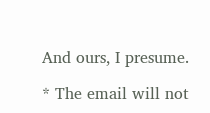And ours, I presume.

* The email will not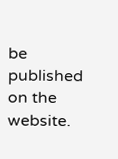be published on the website.